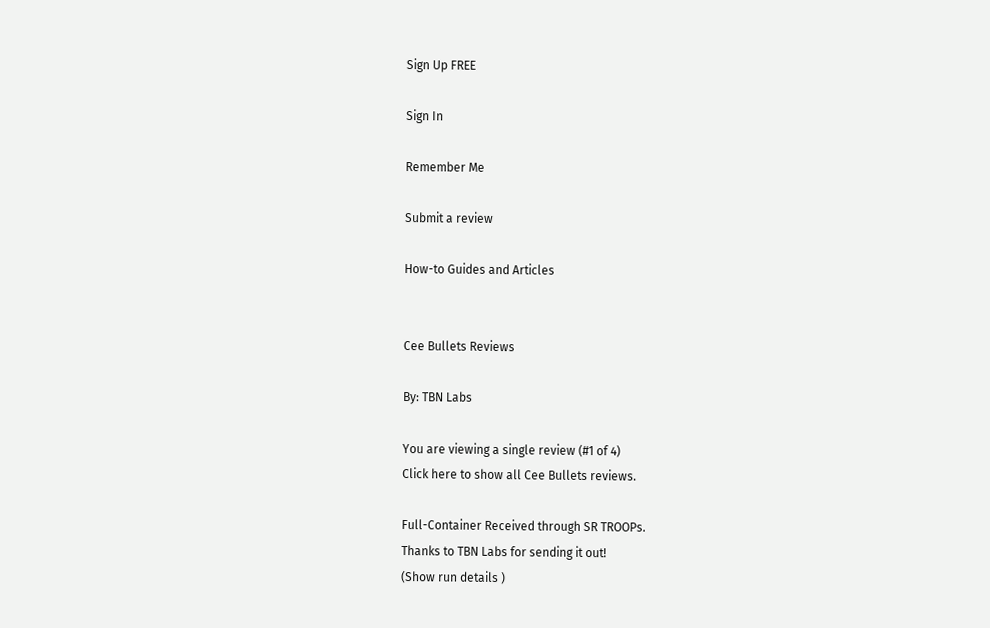Sign Up FREE

Sign In

Remember Me

Submit a review

How-to Guides and Articles


Cee Bullets Reviews

By: TBN Labs

You are viewing a single review (#1 of 4)
Click here to show all Cee Bullets reviews.

Full-Container Received through SR TROOPs.
Thanks to TBN Labs for sending it out!
(Show run details )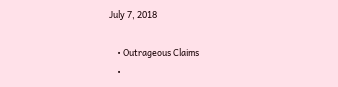July 7, 2018

    • Outrageous Claims
    •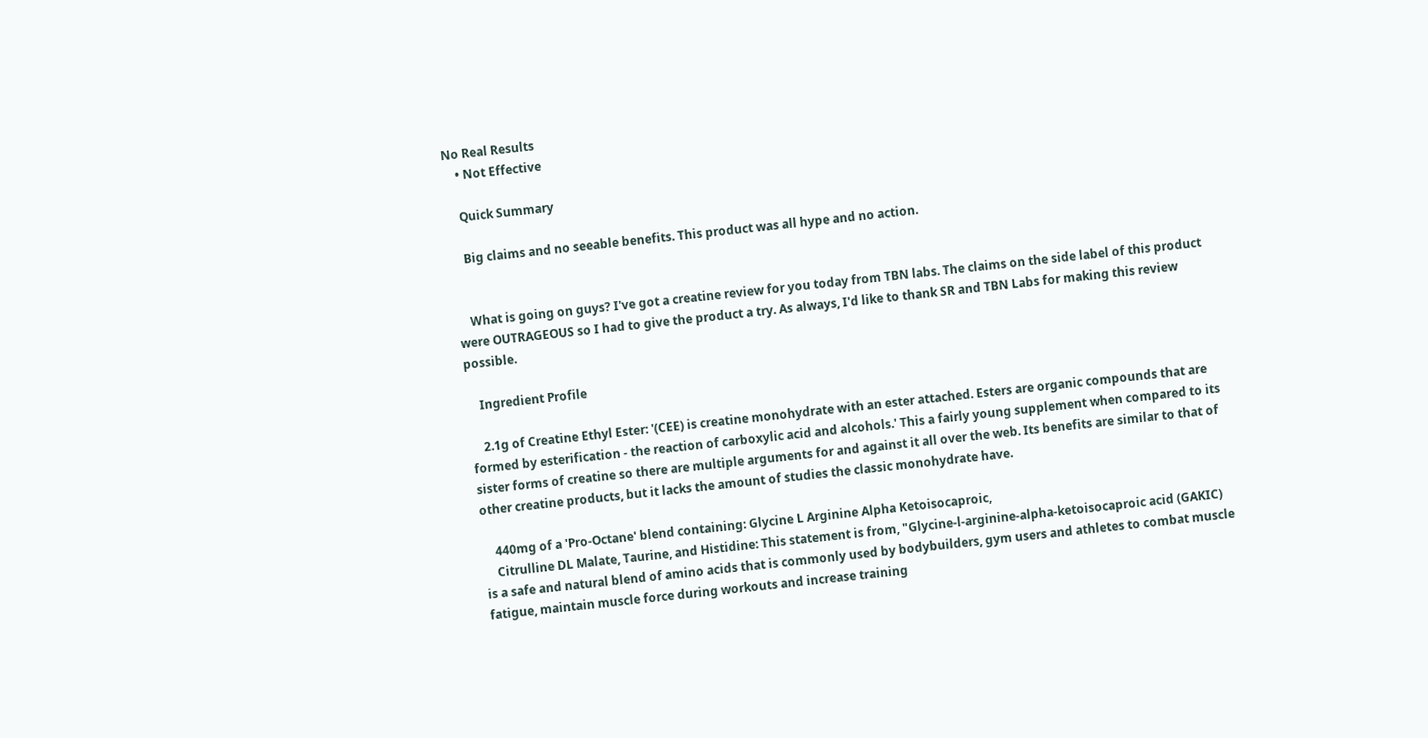No Real Results
    • Not Effective

    Quick Summary

    Big claims and no seeable benefits. This product was all hype and no action.


    What is going on guys? I've got a creatine review for you today from TBN labs. The claims on the side label of this product were OUTRAGEOUS so I had to give the product a try. As always, I'd like to thank SR and TBN Labs for making this review possible.

    Ingredient Profile

    2.1g of Creatine Ethyl Ester: '(CEE) is creatine monohydrate with an ester attached. Esters are organic compounds that are formed by esterification - the reaction of carboxylic acid and alcohols.' This a fairly young supplement when compared to its sister forms of creatine so there are multiple arguments for and against it all over the web. Its benefits are similar to that of other creatine products, but it lacks the amount of studies the classic monohydrate have.

    440mg of a 'Pro-Octane' blend containing: Glycine L Arginine Alpha Ketoisocaproic,
    Citrulline DL Malate, Taurine, and Histidine: This statement is from, "Glycine-l-arginine-alpha-ketoisocaproic acid (GAKIC) is a safe and natural blend of amino acids that is commonly used by bodybuilders, gym users and athletes to combat muscle fatigue, maintain muscle force during workouts and increase training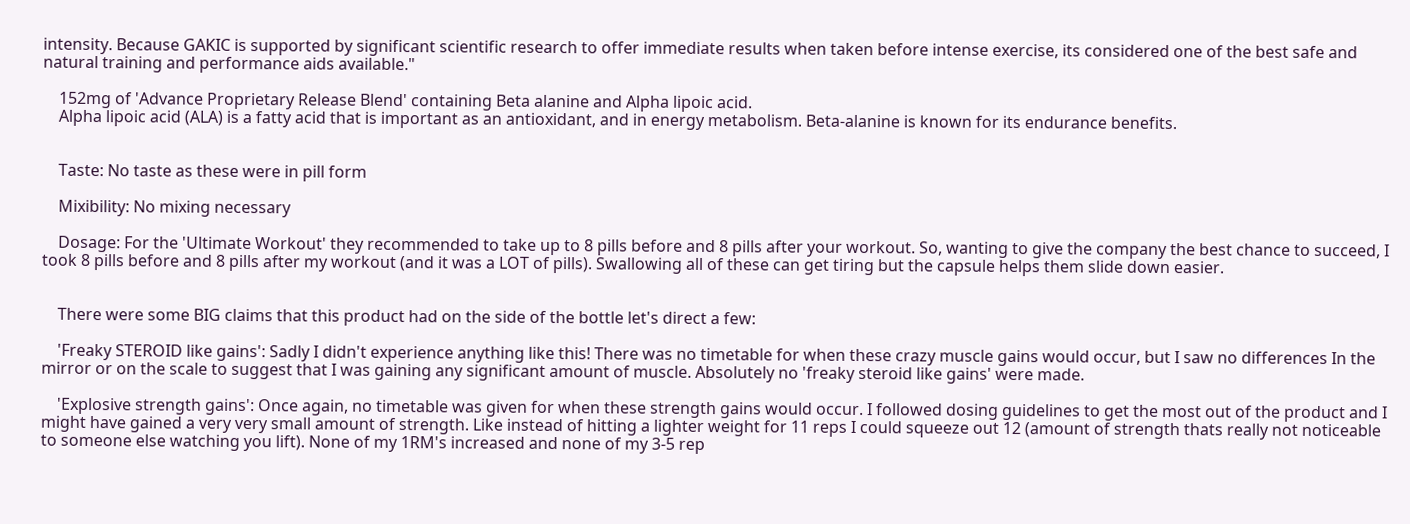intensity. Because GAKIC is supported by significant scientific research to offer immediate results when taken before intense exercise, its considered one of the best safe and natural training and performance aids available."

    152mg of 'Advance Proprietary Release Blend' containing Beta alanine and Alpha lipoic acid.
    Alpha lipoic acid (ALA) is a fatty acid that is important as an antioxidant, and in energy metabolism. Beta-alanine is known for its endurance benefits.


    Taste: No taste as these were in pill form

    Mixibility: No mixing necessary

    Dosage: For the 'Ultimate Workout' they recommended to take up to 8 pills before and 8 pills after your workout. So, wanting to give the company the best chance to succeed, I took 8 pills before and 8 pills after my workout (and it was a LOT of pills). Swallowing all of these can get tiring but the capsule helps them slide down easier.


    There were some BIG claims that this product had on the side of the bottle let's direct a few:

    'Freaky STEROID like gains': Sadly I didn't experience anything like this! There was no timetable for when these crazy muscle gains would occur, but I saw no differences In the mirror or on the scale to suggest that I was gaining any significant amount of muscle. Absolutely no 'freaky steroid like gains' were made.

    'Explosive strength gains': Once again, no timetable was given for when these strength gains would occur. I followed dosing guidelines to get the most out of the product and I might have gained a very very small amount of strength. Like instead of hitting a lighter weight for 11 reps I could squeeze out 12 (amount of strength thats really not noticeable to someone else watching you lift). None of my 1RM's increased and none of my 3-5 rep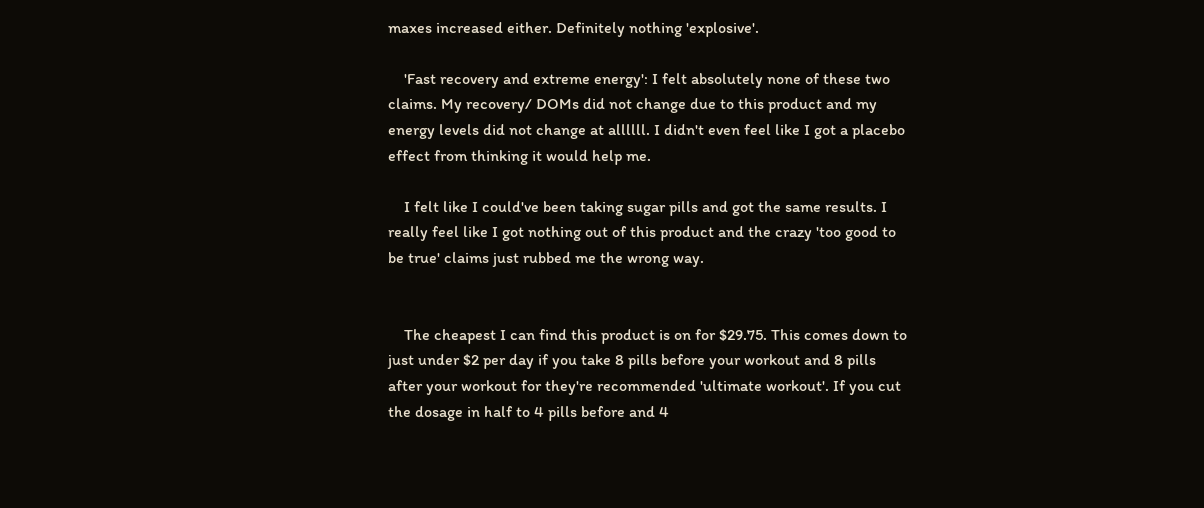maxes increased either. Definitely nothing 'explosive'.

    'Fast recovery and extreme energy': I felt absolutely none of these two claims. My recovery/ DOMs did not change due to this product and my energy levels did not change at allllll. I didn't even feel like I got a placebo effect from thinking it would help me.

    I felt like I could've been taking sugar pills and got the same results. I really feel like I got nothing out of this product and the crazy 'too good to be true' claims just rubbed me the wrong way.


    The cheapest I can find this product is on for $29.75. This comes down to just under $2 per day if you take 8 pills before your workout and 8 pills after your workout for they're recommended 'ultimate workout'. If you cut the dosage in half to 4 pills before and 4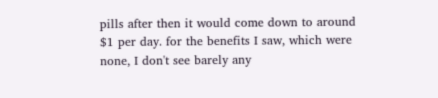pills after then it would come down to around $1 per day. for the benefits I saw, which were none, I don't see barely any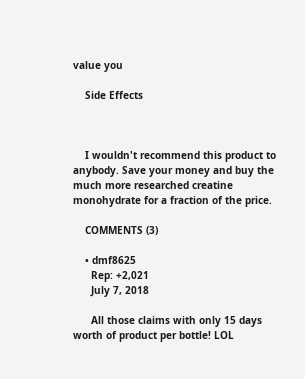value you

    Side Effects



    I wouldn't recommend this product to anybody. Save your money and buy the much more researched creatine monohydrate for a fraction of the price.

    COMMENTS (3)

    • dmf8625
      Rep: +2,021
      July 7, 2018

      All those claims with only 15 days worth of product per bottle! LOL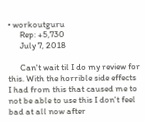• workoutguru
      Rep: +5,730
      July 7, 2018

      Can't wait til I do my review for this. With the horrible side effects I had from this that caused me to not be able to use this I don't feel bad at all now after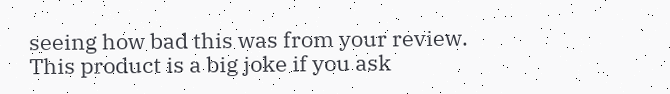seeing how bad this was from your review. This product is a big joke if you ask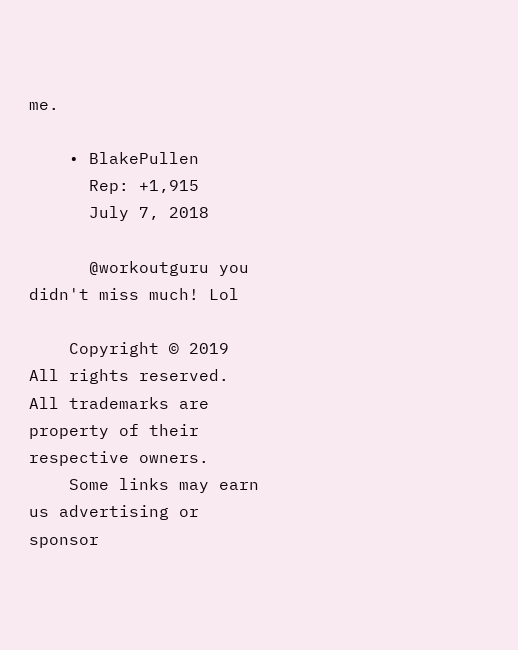me.

    • BlakePullen
      Rep: +1,915
      July 7, 2018

      @workoutguru you didn't miss much! Lol

    Copyright © 2019 All rights reserved. All trademarks are property of their respective owners.
    Some links may earn us advertising or sponsor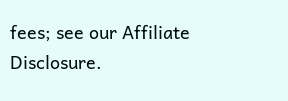fees; see our Affiliate Disclosure.